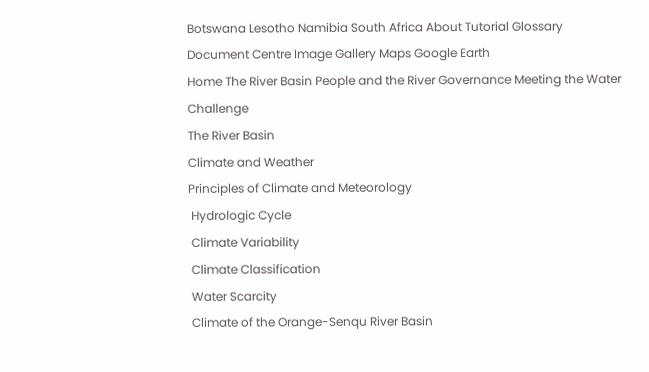Botswana Lesotho Namibia South Africa About Tutorial Glossary Document Centre Image Gallery Maps Google Earth
Home The River Basin People and the River Governance Meeting the Water Challenge
The River Basin
Climate and Weather
Principles of Climate and Meteorology
 Hydrologic Cycle
 Climate Variability
 Climate Classification
 Water Scarcity
 Climate of the Orange-Senqu River Basin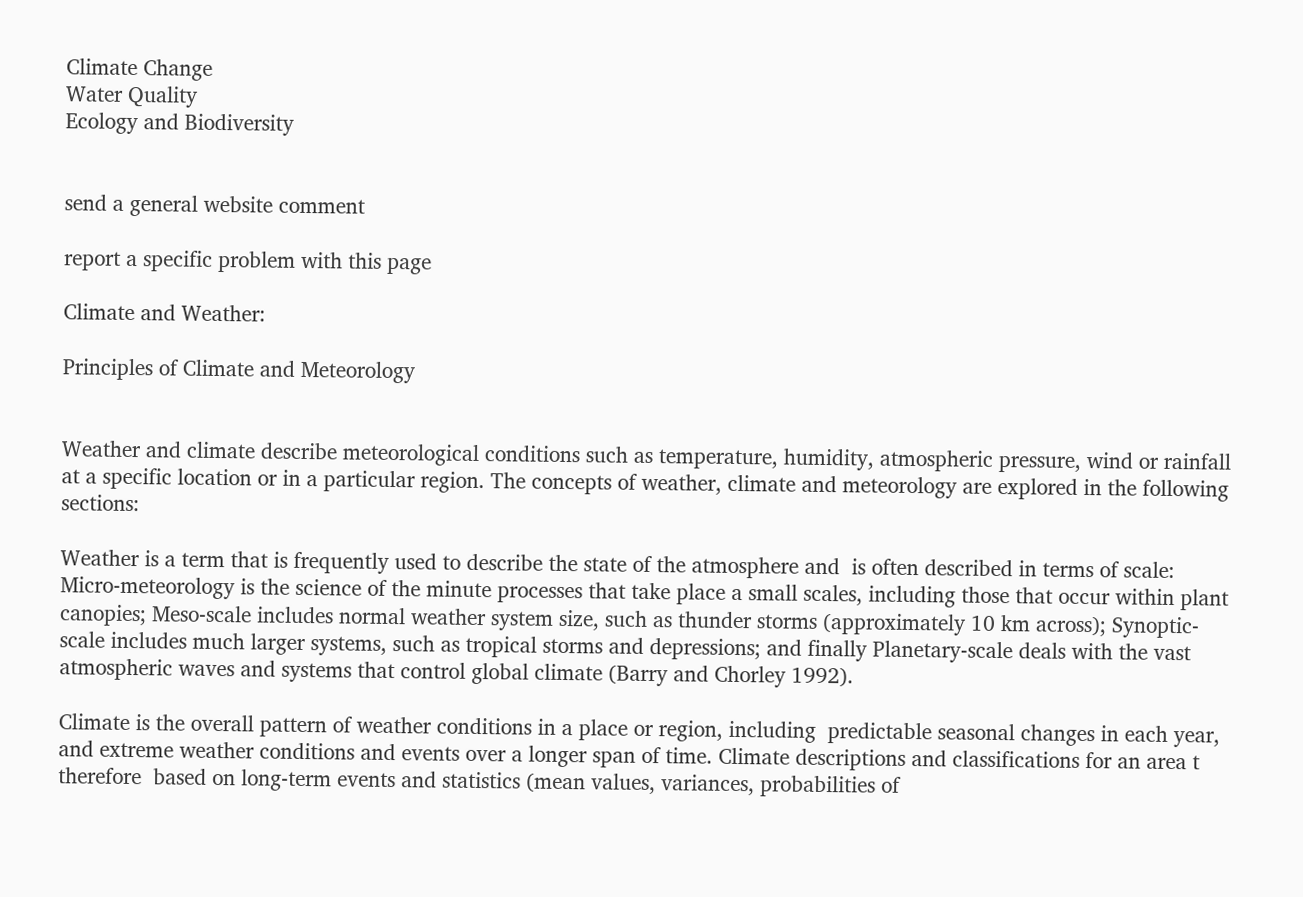Climate Change
Water Quality
Ecology and Biodiversity


send a general website comment

report a specific problem with this page

Climate and Weather:

Principles of Climate and Meteorology


Weather and climate describe meteorological conditions such as temperature, humidity, atmospheric pressure, wind or rainfall at a specific location or in a particular region. The concepts of weather, climate and meteorology are explored in the following sections:

Weather is a term that is frequently used to describe the state of the atmosphere and  is often described in terms of scale: Micro-meteorology is the science of the minute processes that take place a small scales, including those that occur within plant canopies; Meso-scale includes normal weather system size, such as thunder storms (approximately 10 km across); Synoptic-scale includes much larger systems, such as tropical storms and depressions; and finally Planetary-scale deals with the vast atmospheric waves and systems that control global climate (Barry and Chorley 1992).

Climate is the overall pattern of weather conditions in a place or region, including  predictable seasonal changes in each year, and extreme weather conditions and events over a longer span of time. Climate descriptions and classifications for an area t therefore  based on long-term events and statistics (mean values, variances, probabilities of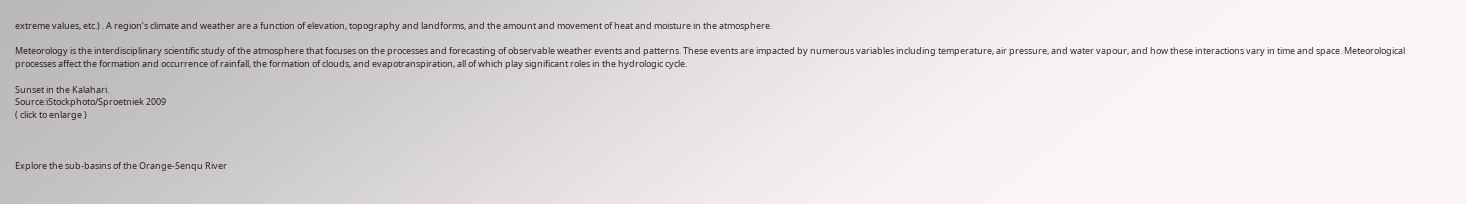extreme values, etc.) . A region’s climate and weather are a function of elevation, topography and landforms, and the amount and movement of heat and moisture in the atmosphere.

Meteorology is the interdisciplinary scientific study of the atmosphere that focuses on the processes and forecasting of observable weather events and patterns. These events are impacted by numerous variables including temperature, air pressure, and water vapour, and how these interactions vary in time and space. Meteorological processes affect the formation and occurrence of rainfall, the formation of clouds, and evapotranspiration, all of which play significant roles in the hydrologic cycle.

Sunset in the Kalahari.
Source:iStockphoto/Sproetniek 2009
( click to enlarge )



Explore the sub-basins of the Orange-Senqu River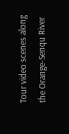Tour video scenes along the Orange-Senqu River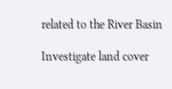related to the River Basin

Investigate land cover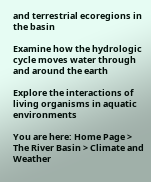and terrestrial ecoregions in the basin

Examine how the hydrologic cycle moves water through and around the earth

Explore the interactions of living organisms in aquatic environments

You are here: Home Page > The River Basin > Climate and Weather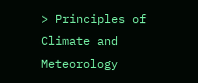> Principles of Climate and Meteorology